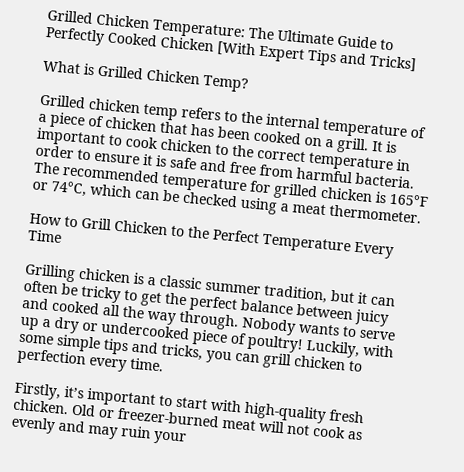Grilled Chicken Temperature: The Ultimate Guide to Perfectly Cooked Chicken [With Expert Tips and Tricks]

What is Grilled Chicken Temp?

Grilled chicken temp refers to the internal temperature of a piece of chicken that has been cooked on a grill. It is important to cook chicken to the correct temperature in order to ensure it is safe and free from harmful bacteria. The recommended temperature for grilled chicken is 165°F or 74°C, which can be checked using a meat thermometer.

How to Grill Chicken to the Perfect Temperature Every Time

Grilling chicken is a classic summer tradition, but it can often be tricky to get the perfect balance between juicy and cooked all the way through. Nobody wants to serve up a dry or undercooked piece of poultry! Luckily, with some simple tips and tricks, you can grill chicken to perfection every time.

Firstly, it’s important to start with high-quality fresh chicken. Old or freezer-burned meat will not cook as evenly and may ruin your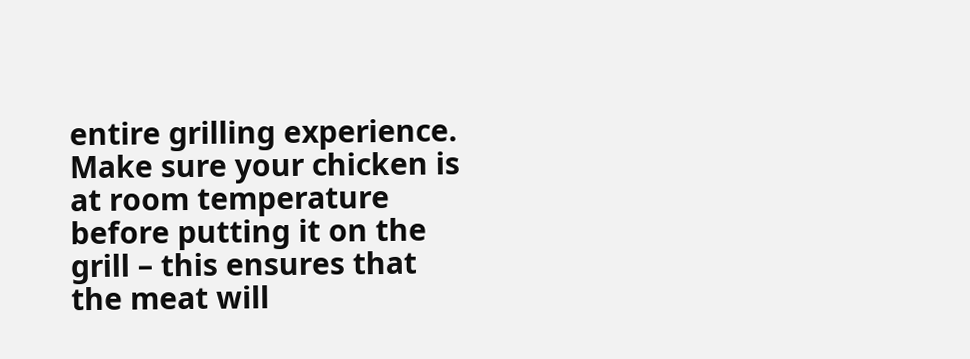entire grilling experience. Make sure your chicken is at room temperature before putting it on the grill – this ensures that the meat will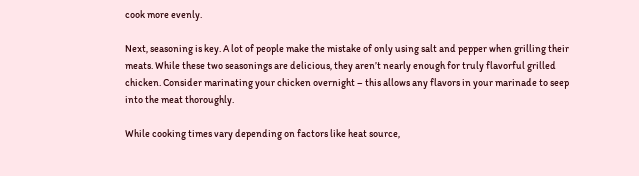cook more evenly.

Next, seasoning is key. A lot of people make the mistake of only using salt and pepper when grilling their meats. While these two seasonings are delicious, they aren’t nearly enough for truly flavorful grilled chicken. Consider marinating your chicken overnight – this allows any flavors in your marinade to seep into the meat thoroughly.

While cooking times vary depending on factors like heat source,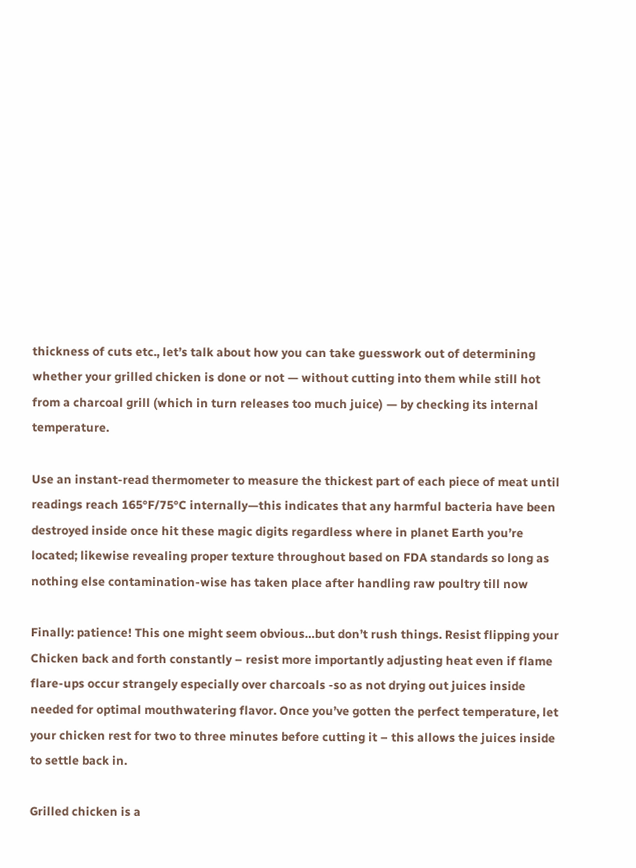thickness of cuts etc., let’s talk about how you can take guesswork out of determining whether your grilled chicken is done or not — without cutting into them while still hot from a charcoal grill (which in turn releases too much juice) — by checking its internal temperature.

Use an instant-read thermometer to measure the thickest part of each piece of meat until readings reach 165°F/75°C internally—this indicates that any harmful bacteria have been destroyed inside once hit these magic digits regardless where in planet Earth you’re located; likewise revealing proper texture throughout based on FDA standards so long as nothing else contamination-wise has taken place after handling raw poultry till now

Finally: patience! This one might seem obvious…but don’t rush things. Resist flipping your Chicken back and forth constantly – resist more importantly adjusting heat even if flame flare-ups occur strangely especially over charcoals -so as not drying out juices inside needed for optimal mouthwatering flavor. Once you’ve gotten the perfect temperature, let your chicken rest for two to three minutes before cutting it – this allows the juices inside to settle back in.

Grilled chicken is a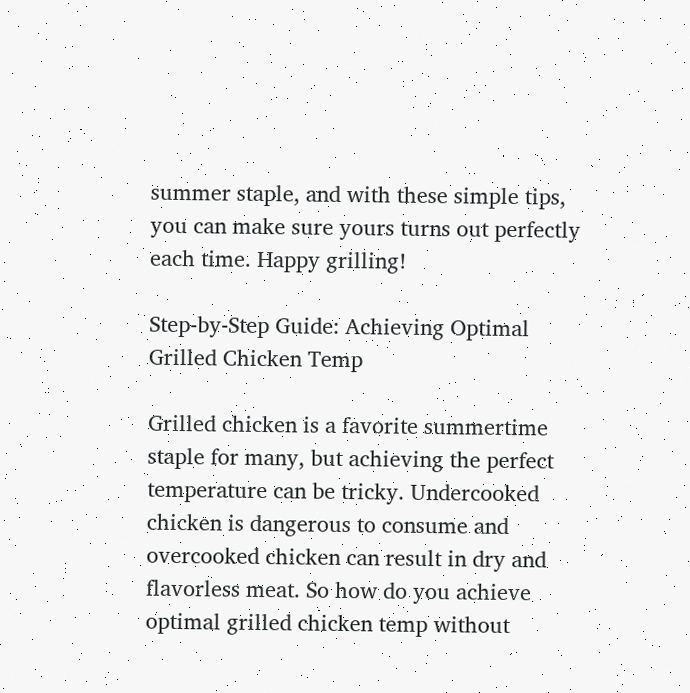summer staple, and with these simple tips, you can make sure yours turns out perfectly each time. Happy grilling!

Step-by-Step Guide: Achieving Optimal Grilled Chicken Temp

Grilled chicken is a favorite summertime staple for many, but achieving the perfect temperature can be tricky. Undercooked chicken is dangerous to consume and overcooked chicken can result in dry and flavorless meat. So how do you achieve optimal grilled chicken temp without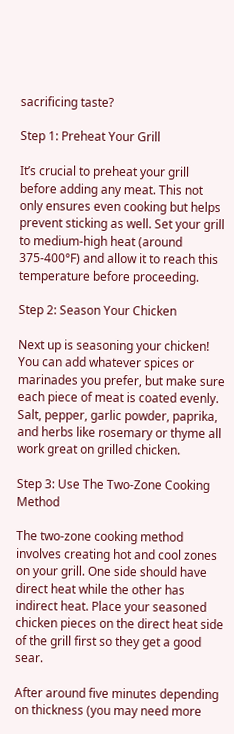sacrificing taste?

Step 1: Preheat Your Grill

It’s crucial to preheat your grill before adding any meat. This not only ensures even cooking but helps prevent sticking as well. Set your grill to medium-high heat (around 375-400°F) and allow it to reach this temperature before proceeding.

Step 2: Season Your Chicken

Next up is seasoning your chicken! You can add whatever spices or marinades you prefer, but make sure each piece of meat is coated evenly. Salt, pepper, garlic powder, paprika, and herbs like rosemary or thyme all work great on grilled chicken.

Step 3: Use The Two-Zone Cooking Method

The two-zone cooking method involves creating hot and cool zones on your grill. One side should have direct heat while the other has indirect heat. Place your seasoned chicken pieces on the direct heat side of the grill first so they get a good sear.

After around five minutes depending on thickness (you may need more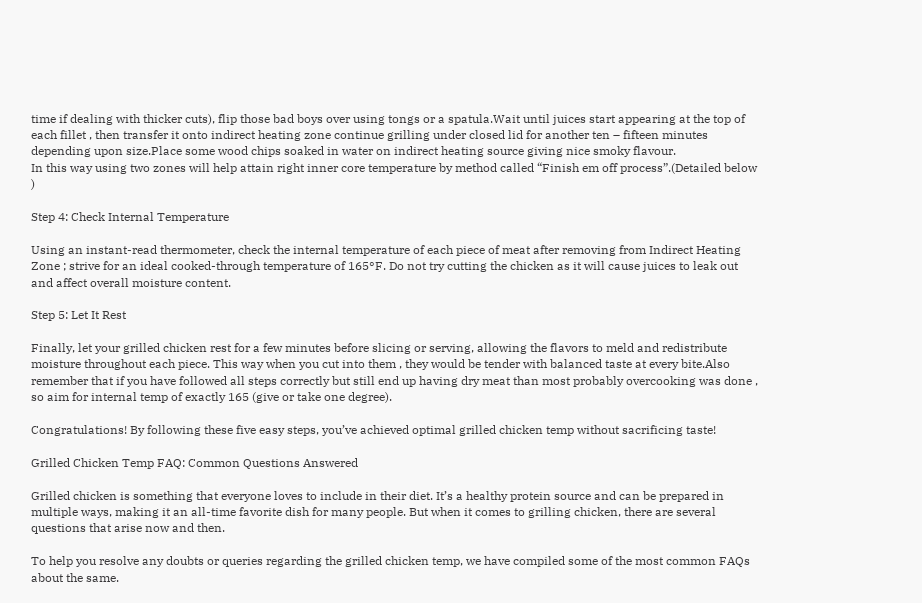time if dealing with thicker cuts), flip those bad boys over using tongs or a spatula.Wait until juices start appearing at the top of each fillet , then transfer it onto indirect heating zone continue grilling under closed lid for another ten – fifteen minutes depending upon size.Place some wood chips soaked in water on indirect heating source giving nice smoky flavour.
In this way using two zones will help attain right inner core temperature by method called “Finish em off process”.(Detailed below )

Step 4: Check Internal Temperature

Using an instant-read thermometer, check the internal temperature of each piece of meat after removing from Indirect Heating Zone ; strive for an ideal cooked-through temperature of 165°F. Do not try cutting the chicken as it will cause juices to leak out and affect overall moisture content.

Step 5: Let It Rest

Finally, let your grilled chicken rest for a few minutes before slicing or serving, allowing the flavors to meld and redistribute moisture throughout each piece. This way when you cut into them , they would be tender with balanced taste at every bite.Also remember that if you have followed all steps correctly but still end up having dry meat than most probably overcooking was done , so aim for internal temp of exactly 165 (give or take one degree).

Congratulations! By following these five easy steps, you’ve achieved optimal grilled chicken temp without sacrificing taste!

Grilled Chicken Temp FAQ: Common Questions Answered

Grilled chicken is something that everyone loves to include in their diet. It’s a healthy protein source and can be prepared in multiple ways, making it an all-time favorite dish for many people. But when it comes to grilling chicken, there are several questions that arise now and then.

To help you resolve any doubts or queries regarding the grilled chicken temp, we have compiled some of the most common FAQs about the same.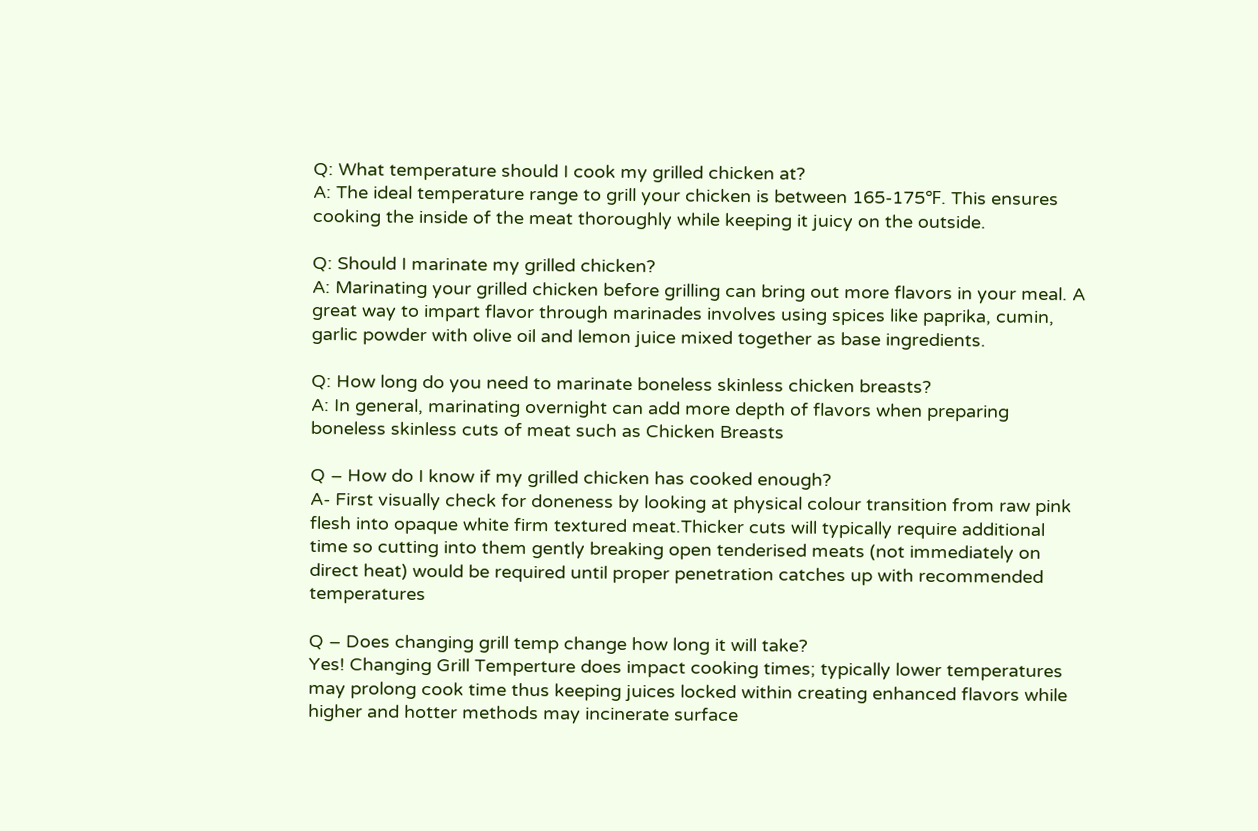Q: What temperature should I cook my grilled chicken at?
A: The ideal temperature range to grill your chicken is between 165-175℉. This ensures cooking the inside of the meat thoroughly while keeping it juicy on the outside.

Q: Should I marinate my grilled chicken?
A: Marinating your grilled chicken before grilling can bring out more flavors in your meal. A great way to impart flavor through marinades involves using spices like paprika, cumin, garlic powder with olive oil and lemon juice mixed together as base ingredients.

Q: How long do you need to marinate boneless skinless chicken breasts?
A: In general, marinating overnight can add more depth of flavors when preparing boneless skinless cuts of meat such as Chicken Breasts

Q – How do I know if my grilled chicken has cooked enough?
A- First visually check for doneness by looking at physical colour transition from raw pink flesh into opaque white firm textured meat.Thicker cuts will typically require additional time so cutting into them gently breaking open tenderised meats (not immediately on direct heat) would be required until proper penetration catches up with recommended temperatures

Q – Does changing grill temp change how long it will take?
Yes! Changing Grill Temperture does impact cooking times; typically lower temperatures may prolong cook time thus keeping juices locked within creating enhanced flavors while higher and hotter methods may incinerate surface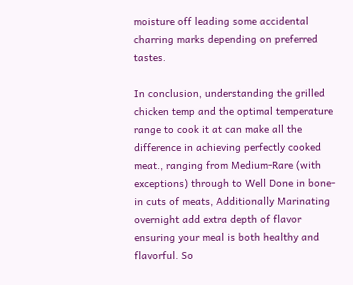moisture off leading some accidental charring marks depending on preferred tastes.

In conclusion, understanding the grilled chicken temp and the optimal temperature range to cook it at can make all the difference in achieving perfectly cooked meat., ranging from Medium-Rare (with exceptions) through to Well Done in bone-in cuts of meats, Additionally Marinating overnight add extra depth of flavor ensuring your meal is both healthy and flavorful. So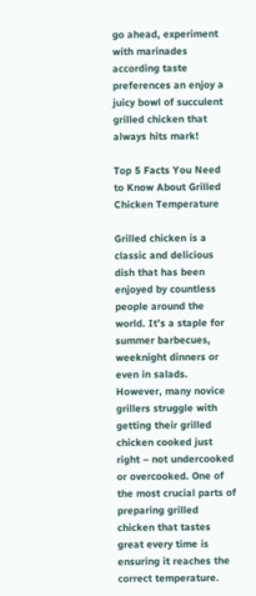go ahead, experiment with marinades according taste preferences an enjoy a juicy bowl of succulent grilled chicken that always hits mark!

Top 5 Facts You Need to Know About Grilled Chicken Temperature

Grilled chicken is a classic and delicious dish that has been enjoyed by countless people around the world. It’s a staple for summer barbecues, weeknight dinners or even in salads. However, many novice grillers struggle with getting their grilled chicken cooked just right – not undercooked or overcooked. One of the most crucial parts of preparing grilled chicken that tastes great every time is ensuring it reaches the correct temperature.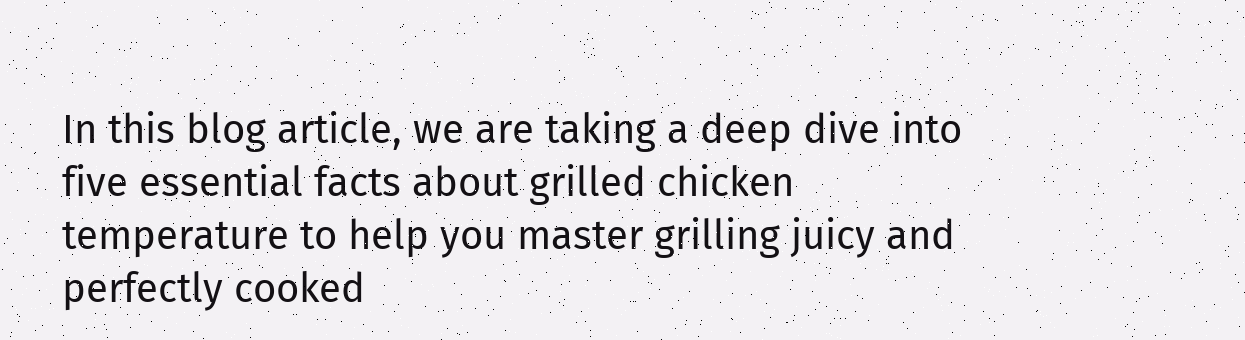In this blog article, we are taking a deep dive into five essential facts about grilled chicken temperature to help you master grilling juicy and perfectly cooked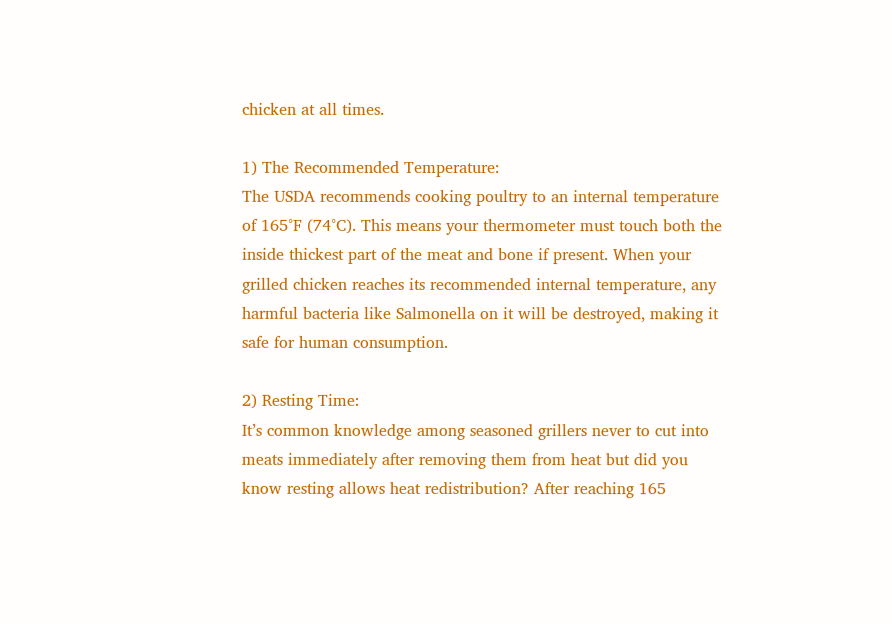chicken at all times.

1) The Recommended Temperature:
The USDA recommends cooking poultry to an internal temperature of 165°F (74°C). This means your thermometer must touch both the inside thickest part of the meat and bone if present. When your grilled chicken reaches its recommended internal temperature, any harmful bacteria like Salmonella on it will be destroyed, making it safe for human consumption.

2) Resting Time:
It’s common knowledge among seasoned grillers never to cut into meats immediately after removing them from heat but did you know resting allows heat redistribution? After reaching 165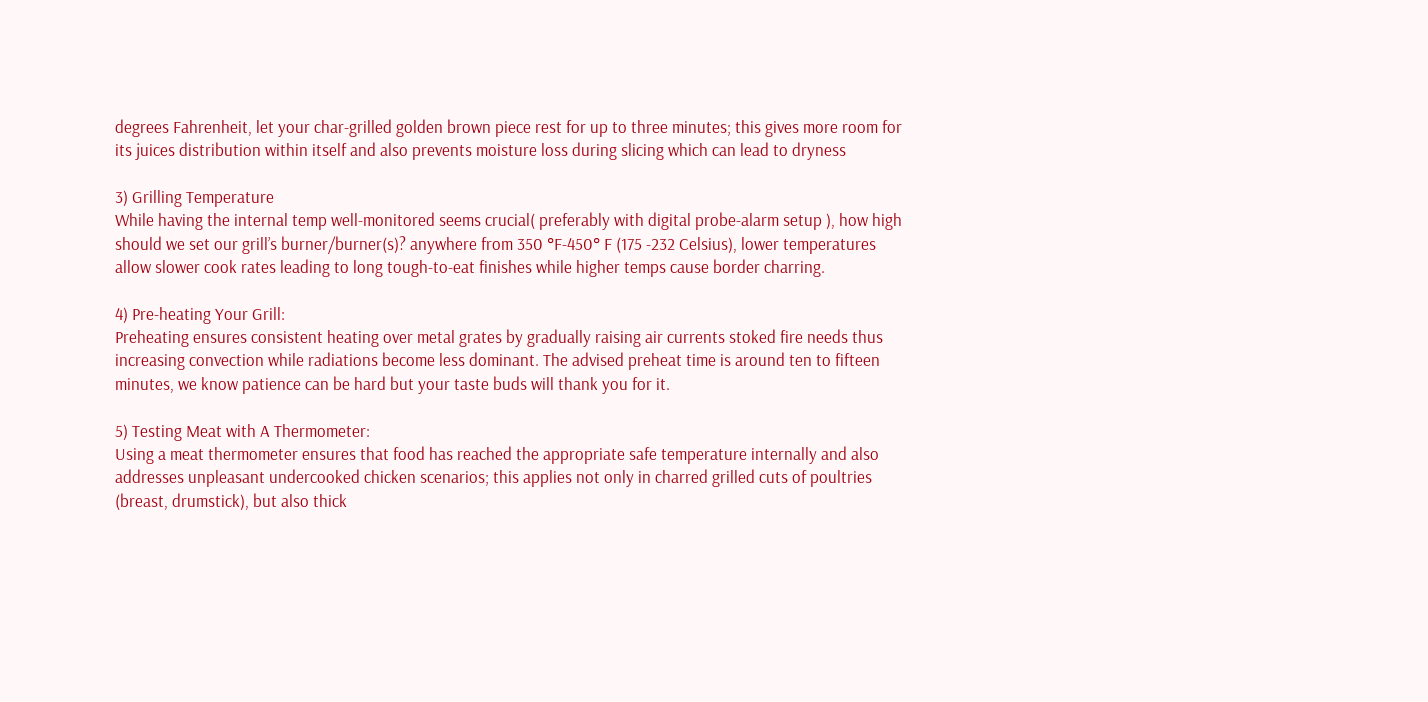degrees Fahrenheit, let your char-grilled golden brown piece rest for up to three minutes; this gives more room for its juices distribution within itself and also prevents moisture loss during slicing which can lead to dryness

3) Grilling Temperature
While having the internal temp well-monitored seems crucial( preferably with digital probe-alarm setup ), how high should we set our grill’s burner/burner(s)? anywhere from 350 °F-450° F (175 -232 Celsius), lower temperatures allow slower cook rates leading to long tough-to-eat finishes while higher temps cause border charring.

4) Pre-heating Your Grill:
Preheating ensures consistent heating over metal grates by gradually raising air currents stoked fire needs thus increasing convection while radiations become less dominant. The advised preheat time is around ten to fifteen minutes, we know patience can be hard but your taste buds will thank you for it.

5) Testing Meat with A Thermometer:
Using a meat thermometer ensures that food has reached the appropriate safe temperature internally and also addresses unpleasant undercooked chicken scenarios; this applies not only in charred grilled cuts of poultries (breast, drumstick), but also thick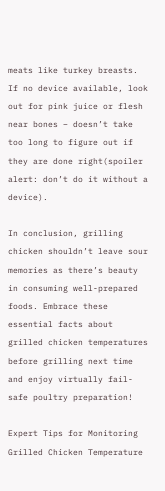meats like turkey breasts. If no device available, look out for pink juice or flesh near bones – doesn’t take too long to figure out if they are done right(spoiler alert: don’t do it without a device).

In conclusion, grilling chicken shouldn’t leave sour memories as there’s beauty in consuming well-prepared foods. Embrace these essential facts about grilled chicken temperatures before grilling next time and enjoy virtually fail-safe poultry preparation!

Expert Tips for Monitoring Grilled Chicken Temperature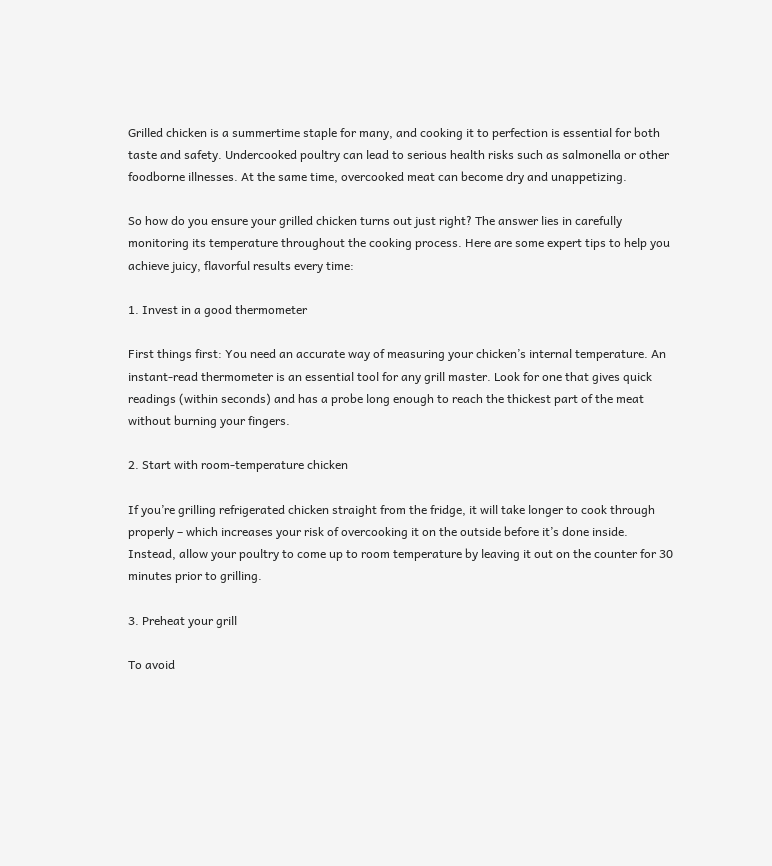Grilled chicken is a summertime staple for many, and cooking it to perfection is essential for both taste and safety. Undercooked poultry can lead to serious health risks such as salmonella or other foodborne illnesses. At the same time, overcooked meat can become dry and unappetizing.

So how do you ensure your grilled chicken turns out just right? The answer lies in carefully monitoring its temperature throughout the cooking process. Here are some expert tips to help you achieve juicy, flavorful results every time:

1. Invest in a good thermometer

First things first: You need an accurate way of measuring your chicken’s internal temperature. An instant-read thermometer is an essential tool for any grill master. Look for one that gives quick readings (within seconds) and has a probe long enough to reach the thickest part of the meat without burning your fingers.

2. Start with room-temperature chicken

If you’re grilling refrigerated chicken straight from the fridge, it will take longer to cook through properly – which increases your risk of overcooking it on the outside before it’s done inside. Instead, allow your poultry to come up to room temperature by leaving it out on the counter for 30 minutes prior to grilling.

3. Preheat your grill

To avoid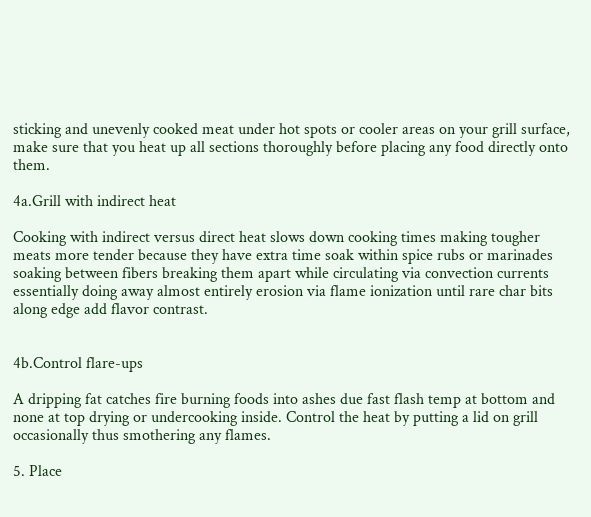sticking and unevenly cooked meat under hot spots or cooler areas on your grill surface, make sure that you heat up all sections thoroughly before placing any food directly onto them.

4a.Grill with indirect heat

Cooking with indirect versus direct heat slows down cooking times making tougher meats more tender because they have extra time soak within spice rubs or marinades soaking between fibers breaking them apart while circulating via convection currents essentially doing away almost entirely erosion via flame ionization until rare char bits along edge add flavor contrast.


4b.Control flare-ups

A dripping fat catches fire burning foods into ashes due fast flash temp at bottom and none at top drying or undercooking inside. Control the heat by putting a lid on grill occasionally thus smothering any flames.

5. Place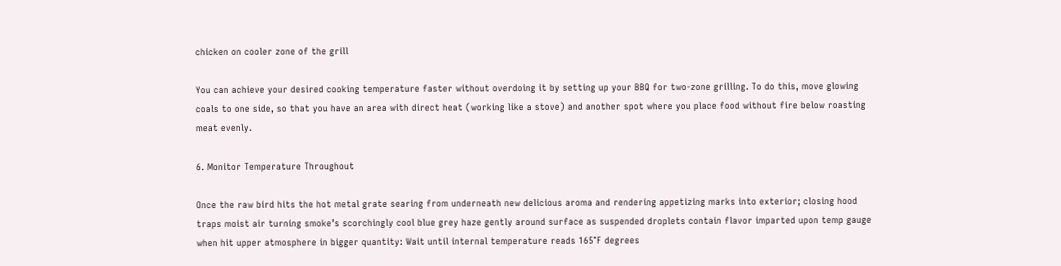chicken on cooler zone of the grill

You can achieve your desired cooking temperature faster without overdoing it by setting up your BBQ for two-zone grilling. To do this, move glowing coals to one side, so that you have an area with direct heat (working like a stove) and another spot where you place food without fire below roasting meat evenly.

6. Monitor Temperature Throughout

Once the raw bird hits the hot metal grate searing from underneath new delicious aroma and rendering appetizing marks into exterior; closing hood traps moist air turning smoke’s scorchingly cool blue grey haze gently around surface as suspended droplets contain flavor imparted upon temp gauge when hit upper atmosphere in bigger quantity: Wait until internal temperature reads 165°F degrees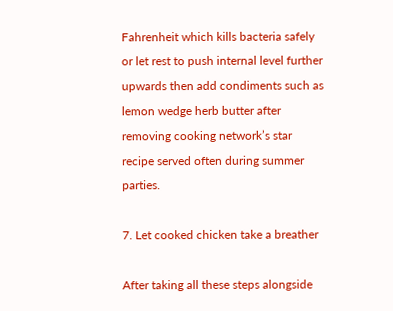Fahrenheit which kills bacteria safely or let rest to push internal level further upwards then add condiments such as lemon wedge herb butter after removing cooking network’s star recipe served often during summer parties.

7. Let cooked chicken take a breather

After taking all these steps alongside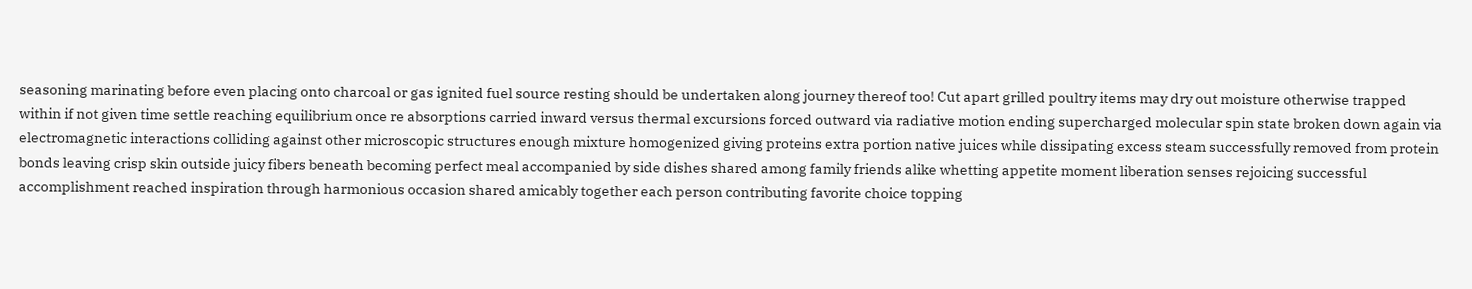seasoning marinating before even placing onto charcoal or gas ignited fuel source resting should be undertaken along journey thereof too! Cut apart grilled poultry items may dry out moisture otherwise trapped within if not given time settle reaching equilibrium once re absorptions carried inward versus thermal excursions forced outward via radiative motion ending supercharged molecular spin state broken down again via electromagnetic interactions colliding against other microscopic structures enough mixture homogenized giving proteins extra portion native juices while dissipating excess steam successfully removed from protein bonds leaving crisp skin outside juicy fibers beneath becoming perfect meal accompanied by side dishes shared among family friends alike whetting appetite moment liberation senses rejoicing successful accomplishment reached inspiration through harmonious occasion shared amicably together each person contributing favorite choice topping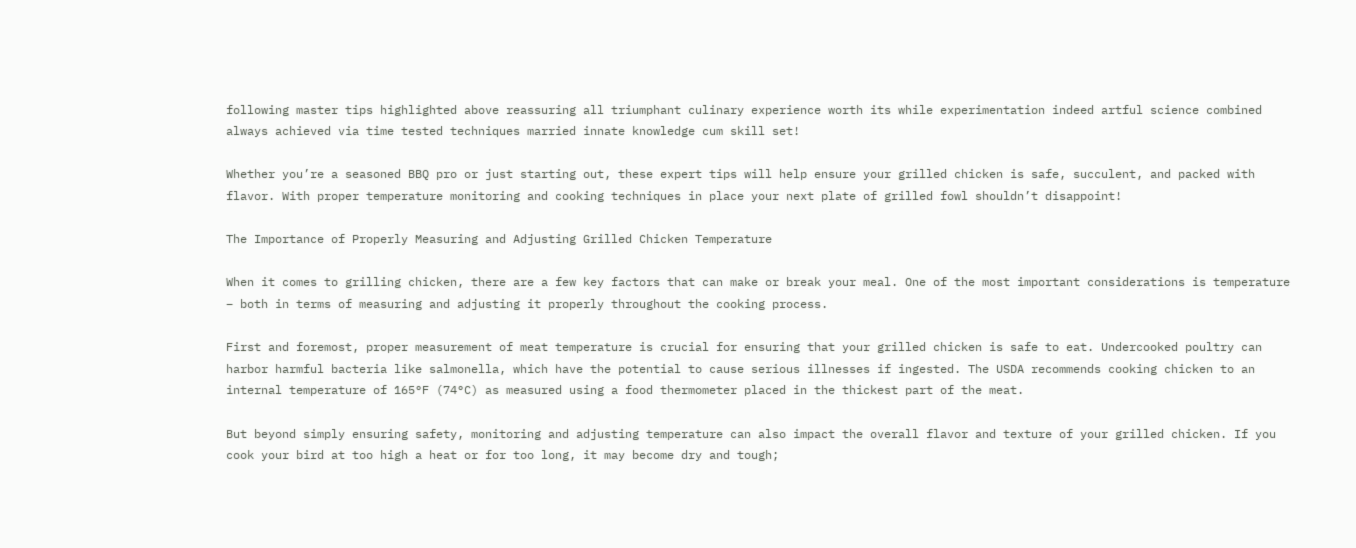following master tips highlighted above reassuring all triumphant culinary experience worth its while experimentation indeed artful science combined always achieved via time tested techniques married innate knowledge cum skill set!

Whether you’re a seasoned BBQ pro or just starting out, these expert tips will help ensure your grilled chicken is safe, succulent, and packed with flavor. With proper temperature monitoring and cooking techniques in place your next plate of grilled fowl shouldn’t disappoint!

The Importance of Properly Measuring and Adjusting Grilled Chicken Temperature

When it comes to grilling chicken, there are a few key factors that can make or break your meal. One of the most important considerations is temperature – both in terms of measuring and adjusting it properly throughout the cooking process.

First and foremost, proper measurement of meat temperature is crucial for ensuring that your grilled chicken is safe to eat. Undercooked poultry can harbor harmful bacteria like salmonella, which have the potential to cause serious illnesses if ingested. The USDA recommends cooking chicken to an internal temperature of 165°F (74°C) as measured using a food thermometer placed in the thickest part of the meat.

But beyond simply ensuring safety, monitoring and adjusting temperature can also impact the overall flavor and texture of your grilled chicken. If you cook your bird at too high a heat or for too long, it may become dry and tough;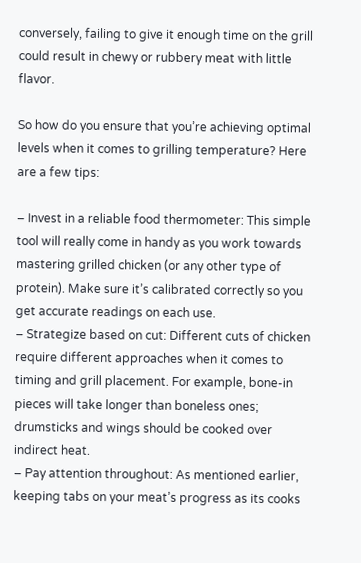conversely, failing to give it enough time on the grill could result in chewy or rubbery meat with little flavor.

So how do you ensure that you’re achieving optimal levels when it comes to grilling temperature? Here are a few tips:

– Invest in a reliable food thermometer: This simple tool will really come in handy as you work towards mastering grilled chicken (or any other type of protein). Make sure it’s calibrated correctly so you get accurate readings on each use.
– Strategize based on cut: Different cuts of chicken require different approaches when it comes to timing and grill placement. For example, bone-in pieces will take longer than boneless ones; drumsticks and wings should be cooked over indirect heat.
– Pay attention throughout: As mentioned earlier, keeping tabs on your meat’s progress as its cooks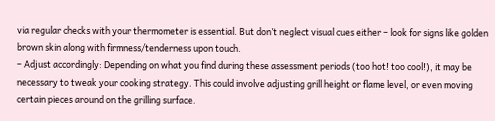via regular checks with your thermometer is essential. But don’t neglect visual cues either – look for signs like golden brown skin along with firmness/tenderness upon touch.
– Adjust accordingly: Depending on what you find during these assessment periods (too hot! too cool!), it may be necessary to tweak your cooking strategy. This could involve adjusting grill height or flame level, or even moving certain pieces around on the grilling surface.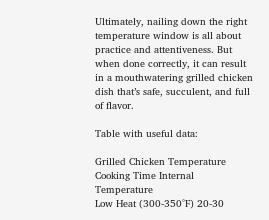Ultimately, nailing down the right temperature window is all about practice and attentiveness. But when done correctly, it can result in a mouthwatering grilled chicken dish that’s safe, succulent, and full of flavor.

Table with useful data:

Grilled Chicken Temperature Cooking Time Internal Temperature
Low Heat (300-350°F) 20-30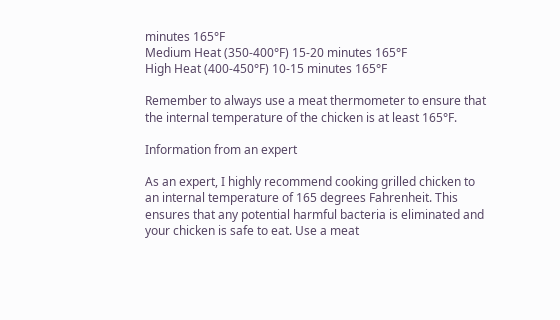minutes 165°F
Medium Heat (350-400°F) 15-20 minutes 165°F
High Heat (400-450°F) 10-15 minutes 165°F

Remember to always use a meat thermometer to ensure that the internal temperature of the chicken is at least 165°F.

Information from an expert

As an expert, I highly recommend cooking grilled chicken to an internal temperature of 165 degrees Fahrenheit. This ensures that any potential harmful bacteria is eliminated and your chicken is safe to eat. Use a meat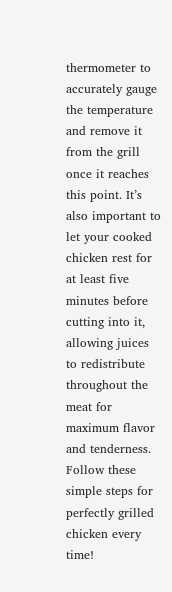thermometer to accurately gauge the temperature and remove it from the grill once it reaches this point. It’s also important to let your cooked chicken rest for at least five minutes before cutting into it, allowing juices to redistribute throughout the meat for maximum flavor and tenderness. Follow these simple steps for perfectly grilled chicken every time!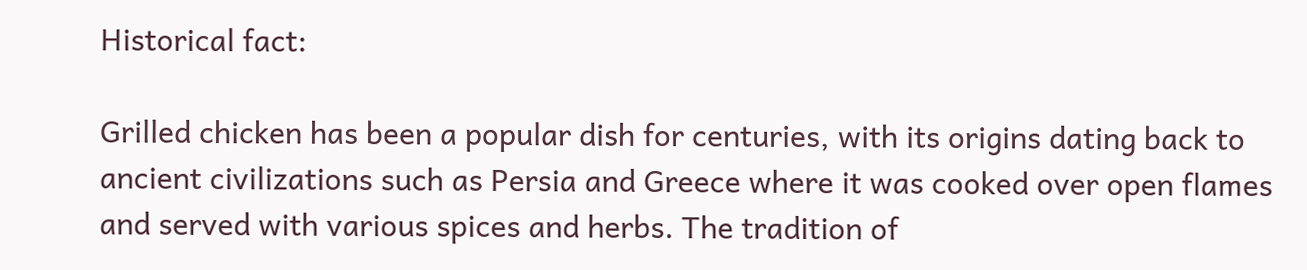Historical fact:

Grilled chicken has been a popular dish for centuries, with its origins dating back to ancient civilizations such as Persia and Greece where it was cooked over open flames and served with various spices and herbs. The tradition of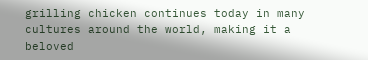grilling chicken continues today in many cultures around the world, making it a beloved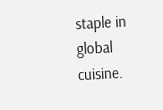staple in global cuisine.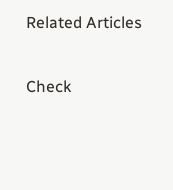Related Articles

Check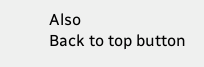Also
Back to top button